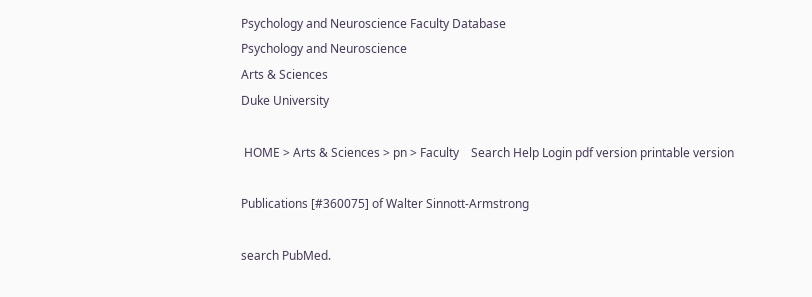Psychology and Neuroscience Faculty Database
Psychology and Neuroscience
Arts & Sciences
Duke University

 HOME > Arts & Sciences > pn > Faculty    Search Help Login pdf version printable version

Publications [#360075] of Walter Sinnott-Armstrong

search PubMed.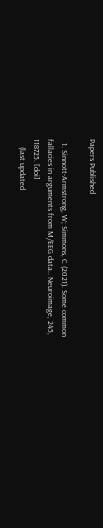Papers Published

  1. Sinnott-Armstrong, W; Simmons, C (2021). Some common fallacies in arguments from M/EEG data.. Neuroimage, 245, 118725. [doi]
    (last updated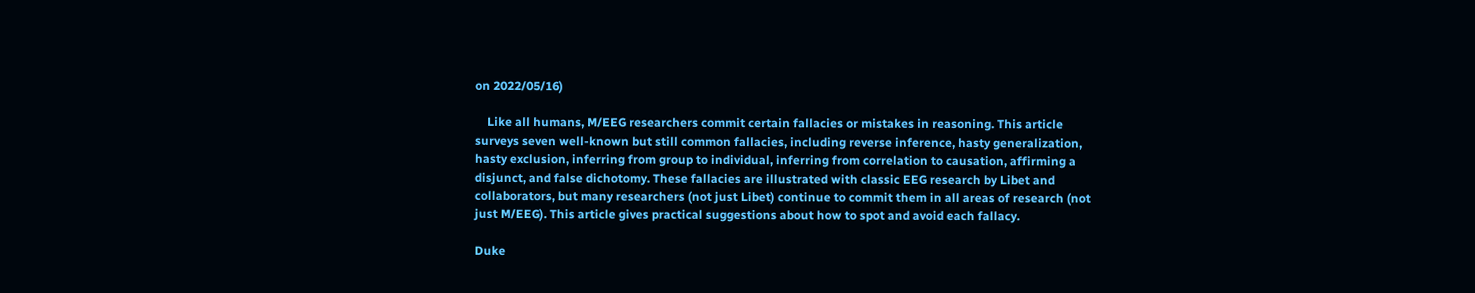on 2022/05/16)

    Like all humans, M/EEG researchers commit certain fallacies or mistakes in reasoning. This article surveys seven well-known but still common fallacies, including reverse inference, hasty generalization, hasty exclusion, inferring from group to individual, inferring from correlation to causation, affirming a disjunct, and false dichotomy. These fallacies are illustrated with classic EEG research by Libet and collaborators, but many researchers (not just Libet) continue to commit them in all areas of research (not just M/EEG). This article gives practical suggestions about how to spot and avoid each fallacy.

Duke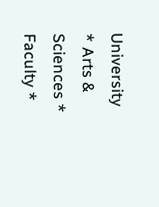University * Arts & Sciences * Faculty *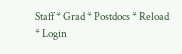Staff * Grad * Postdocs * Reload * Login